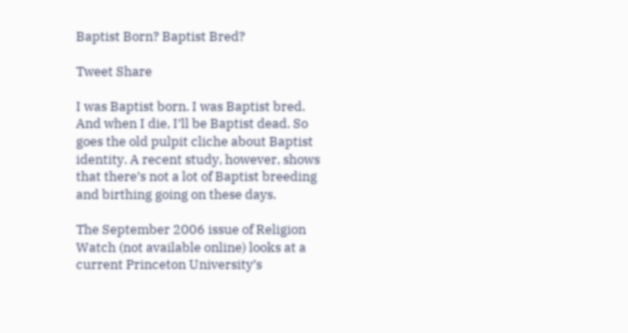Baptist Born? Baptist Bred?

Tweet Share

I was Baptist born. I was Baptist bred. And when I die, I’ll be Baptist dead. So goes the old pulpit cliche about Baptist identity. A recent study, however, shows that there’s not a lot of Baptist breeding and birthing going on these days.

The September 2006 issue of Religion Watch (not available online) looks at a current Princeton University’s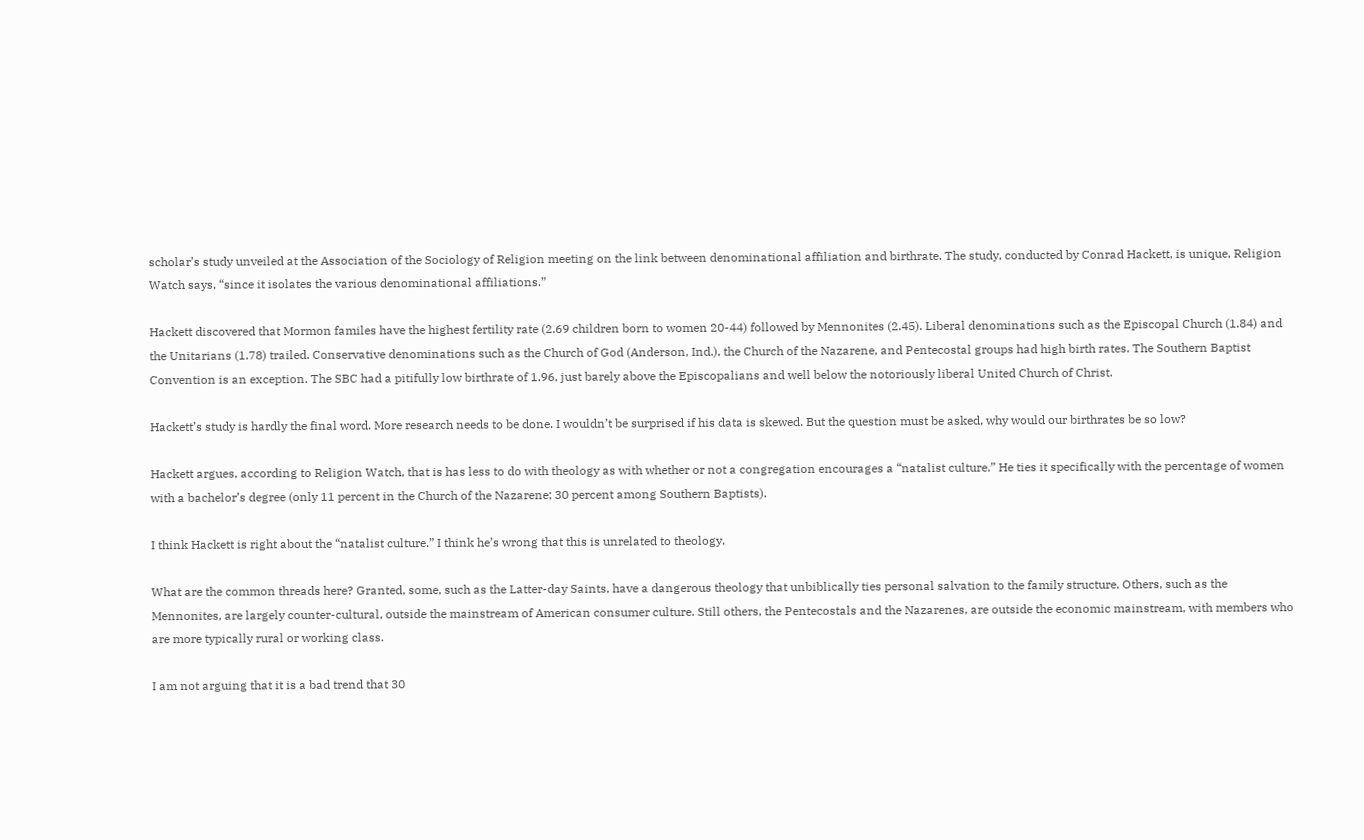scholar’s study unveiled at the Association of the Sociology of Religion meeting on the link between denominational affiliation and birthrate. The study, conducted by Conrad Hackett, is unique, Religion Watch says, “since it isolates the various denominational affiliations.”

Hackett discovered that Mormon familes have the highest fertility rate (2.69 children born to women 20-44) followed by Mennonites (2.45). Liberal denominations such as the Episcopal Church (1.84) and the Unitarians (1.78) trailed. Conservative denominations such as the Church of God (Anderson, Ind.), the Church of the Nazarene, and Pentecostal groups had high birth rates. The Southern Baptist Convention is an exception. The SBC had a pitifully low birthrate of 1.96, just barely above the Episcopalians and well below the notoriously liberal United Church of Christ.

Hackett’s study is hardly the final word. More research needs to be done. I wouldn’t be surprised if his data is skewed. But the question must be asked, why would our birthrates be so low?

Hackett argues, according to Religion Watch, that is has less to do with theology as with whether or not a congregation encourages a “natalist culture.” He ties it specifically with the percentage of women with a bachelor’s degree (only 11 percent in the Church of the Nazarene; 30 percent among Southern Baptists).

I think Hackett is right about the “natalist culture.” I think he’s wrong that this is unrelated to theology.

What are the common threads here? Granted, some, such as the Latter-day Saints, have a dangerous theology that unbiblically ties personal salvation to the family structure. Others, such as the Mennonites, are largely counter-cultural, outside the mainstream of American consumer culture. Still others, the Pentecostals and the Nazarenes, are outside the economic mainstream, with members who are more typically rural or working class.

I am not arguing that it is a bad trend that 30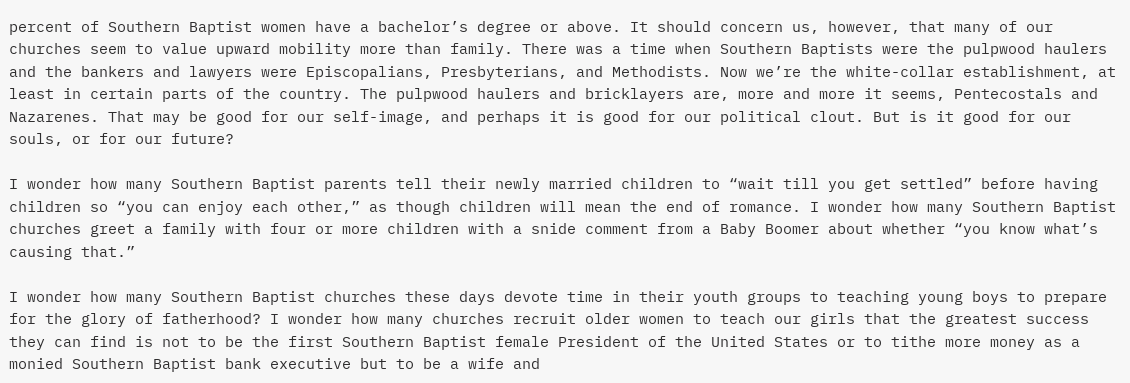percent of Southern Baptist women have a bachelor’s degree or above. It should concern us, however, that many of our churches seem to value upward mobility more than family. There was a time when Southern Baptists were the pulpwood haulers and the bankers and lawyers were Episcopalians, Presbyterians, and Methodists. Now we’re the white-collar establishment, at least in certain parts of the country. The pulpwood haulers and bricklayers are, more and more it seems, Pentecostals and Nazarenes. That may be good for our self-image, and perhaps it is good for our political clout. But is it good for our souls, or for our future?

I wonder how many Southern Baptist parents tell their newly married children to “wait till you get settled” before having children so “you can enjoy each other,” as though children will mean the end of romance. I wonder how many Southern Baptist churches greet a family with four or more children with a snide comment from a Baby Boomer about whether “you know what’s causing that.”

I wonder how many Southern Baptist churches these days devote time in their youth groups to teaching young boys to prepare for the glory of fatherhood? I wonder how many churches recruit older women to teach our girls that the greatest success they can find is not to be the first Southern Baptist female President of the United States or to tithe more money as a monied Southern Baptist bank executive but to be a wife and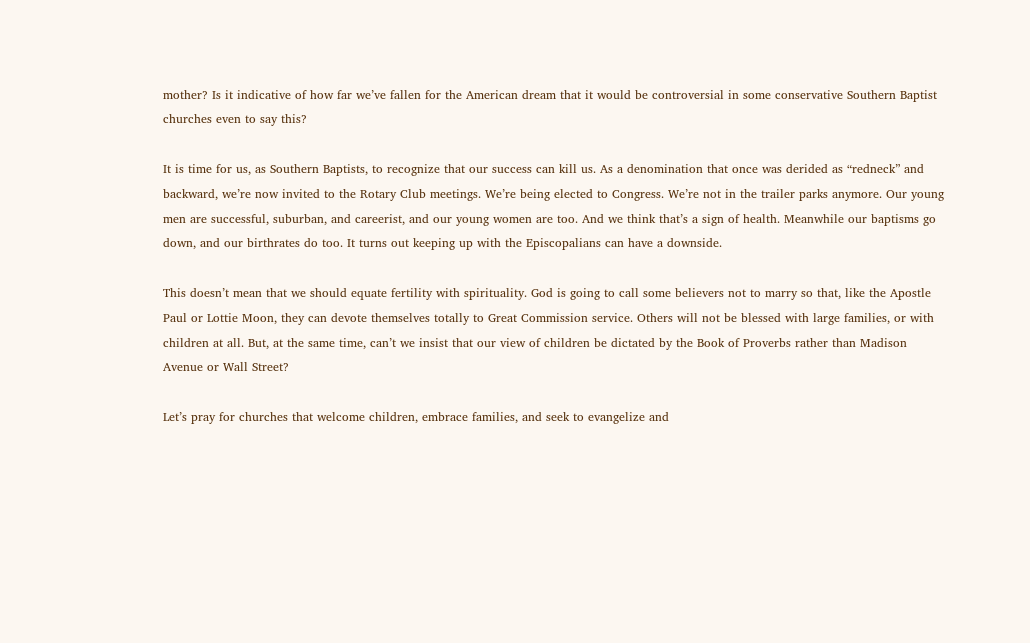mother? Is it indicative of how far we’ve fallen for the American dream that it would be controversial in some conservative Southern Baptist churches even to say this?

It is time for us, as Southern Baptists, to recognize that our success can kill us. As a denomination that once was derided as “redneck” and backward, we’re now invited to the Rotary Club meetings. We’re being elected to Congress. We’re not in the trailer parks anymore. Our young men are successful, suburban, and careerist, and our young women are too. And we think that’s a sign of health. Meanwhile our baptisms go down, and our birthrates do too. It turns out keeping up with the Episcopalians can have a downside.

This doesn’t mean that we should equate fertility with spirituality. God is going to call some believers not to marry so that, like the Apostle Paul or Lottie Moon, they can devote themselves totally to Great Commission service. Others will not be blessed with large families, or with children at all. But, at the same time, can’t we insist that our view of children be dictated by the Book of Proverbs rather than Madison Avenue or Wall Street?

Let’s pray for churches that welcome children, embrace families, and seek to evangelize and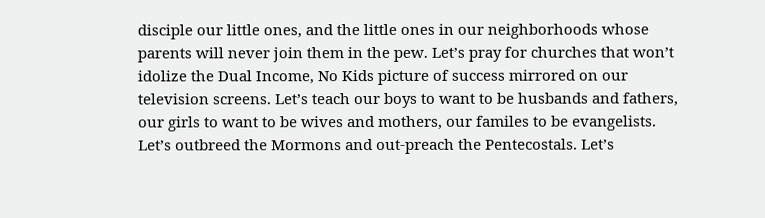disciple our little ones, and the little ones in our neighborhoods whose parents will never join them in the pew. Let’s pray for churches that won’t idolize the Dual Income, No Kids picture of success mirrored on our television screens. Let’s teach our boys to want to be husbands and fathers, our girls to want to be wives and mothers, our familes to be evangelists. Let’s outbreed the Mormons and out-preach the Pentecostals. Let’s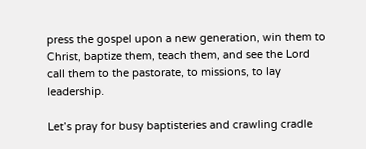press the gospel upon a new generation, win them to Christ, baptize them, teach them, and see the Lord call them to the pastorate, to missions, to lay leadership.

Let’s pray for busy baptisteries and crawling cradle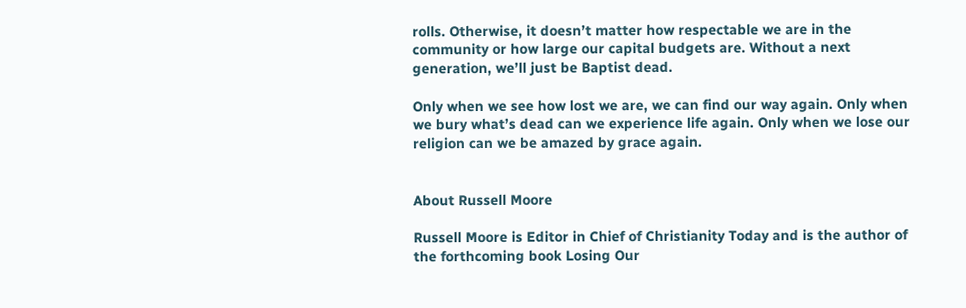rolls. Otherwise, it doesn’t matter how respectable we are in the community or how large our capital budgets are. Without a next generation, we’ll just be Baptist dead.

Only when we see how lost we are, we can find our way again. Only when we bury what’s dead can we experience life again. Only when we lose our religion can we be amazed by grace again.


About Russell Moore

Russell Moore is Editor in Chief of Christianity Today and is the author of the forthcoming book Losing Our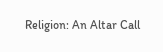Religion: An Altar Call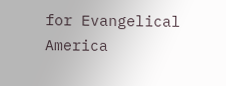for Evangelical America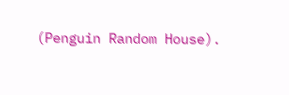(Penguin Random House).